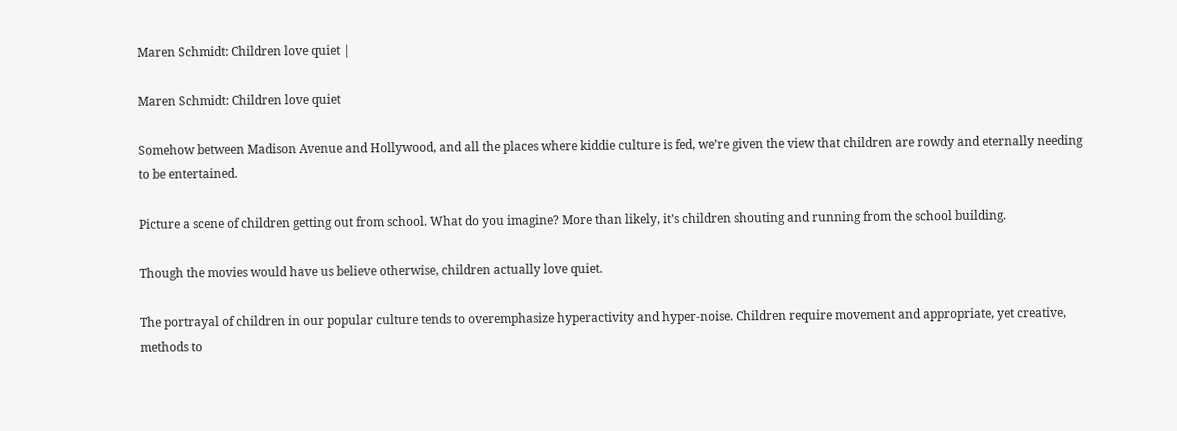Maren Schmidt: Children love quiet |

Maren Schmidt: Children love quiet

Somehow between Madison Avenue and Hollywood, and all the places where kiddie culture is fed, we’re given the view that children are rowdy and eternally needing to be entertained.

Picture a scene of children getting out from school. What do you imagine? More than likely, it’s children shouting and running from the school building.

Though the movies would have us believe otherwise, children actually love quiet.

The portrayal of children in our popular culture tends to overemphasize hyperactivity and hyper-noise. Children require movement and appropriate, yet creative, methods to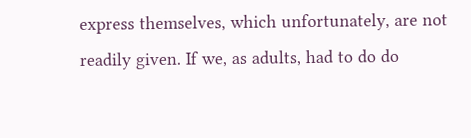express themselves, which unfortunately, are not readily given. If we, as adults, had to do do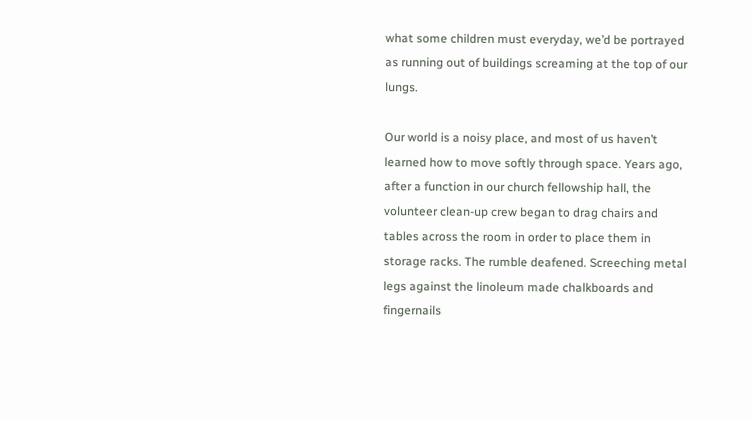what some children must everyday, we’d be portrayed as running out of buildings screaming at the top of our lungs.

Our world is a noisy place, and most of us haven’t learned how to move softly through space. Years ago, after a function in our church fellowship hall, the volunteer clean-up crew began to drag chairs and tables across the room in order to place them in storage racks. The rumble deafened. Screeching metal legs against the linoleum made chalkboards and fingernails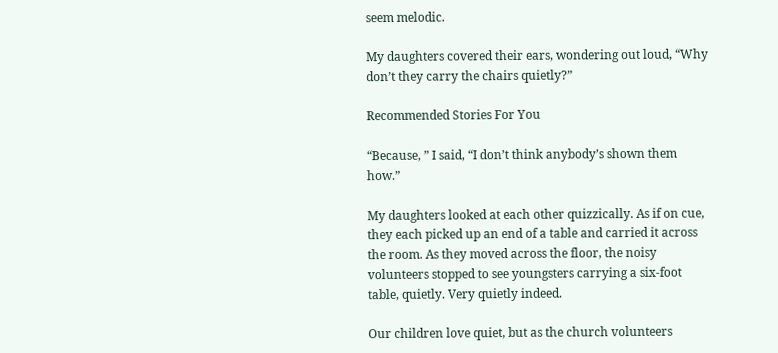seem melodic.

My daughters covered their ears, wondering out loud, “Why don’t they carry the chairs quietly?”

Recommended Stories For You

“Because, ” I said, “I don’t think anybody’s shown them how.”

My daughters looked at each other quizzically. As if on cue, they each picked up an end of a table and carried it across the room. As they moved across the floor, the noisy volunteers stopped to see youngsters carrying a six-foot table, quietly. Very quietly indeed.

Our children love quiet, but as the church volunteers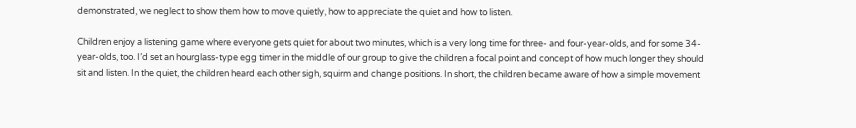demonstrated, we neglect to show them how to move quietly, how to appreciate the quiet and how to listen.

Children enjoy a listening game where everyone gets quiet for about two minutes, which is a very long time for three- and four-year-olds, and for some 34-year-olds, too. I’d set an hourglass-type egg timer in the middle of our group to give the children a focal point and concept of how much longer they should sit and listen. In the quiet, the children heard each other sigh, squirm and change positions. In short, the children became aware of how a simple movement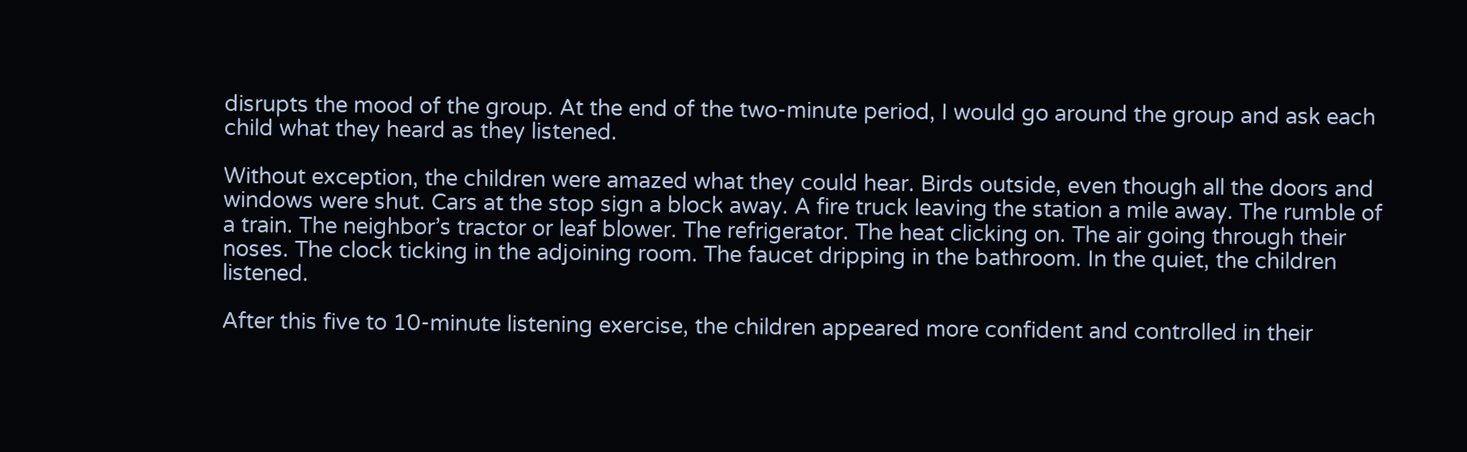disrupts the mood of the group. At the end of the two-minute period, I would go around the group and ask each child what they heard as they listened.

Without exception, the children were amazed what they could hear. Birds outside, even though all the doors and windows were shut. Cars at the stop sign a block away. A fire truck leaving the station a mile away. The rumble of a train. The neighbor’s tractor or leaf blower. The refrigerator. The heat clicking on. The air going through their noses. The clock ticking in the adjoining room. The faucet dripping in the bathroom. In the quiet, the children listened.

After this five to 10-minute listening exercise, the children appeared more confident and controlled in their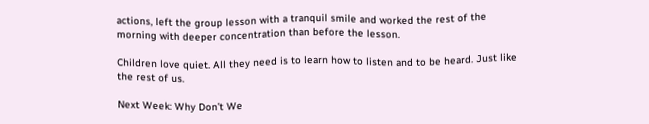actions, left the group lesson with a tranquil smile and worked the rest of the morning with deeper concentration than before the lesson.

Children love quiet. All they need is to learn how to listen and to be heard. Just like the rest of us.

Next Week: Why Don’t We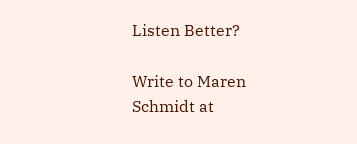Listen Better?

Write to Maren Schmidt at